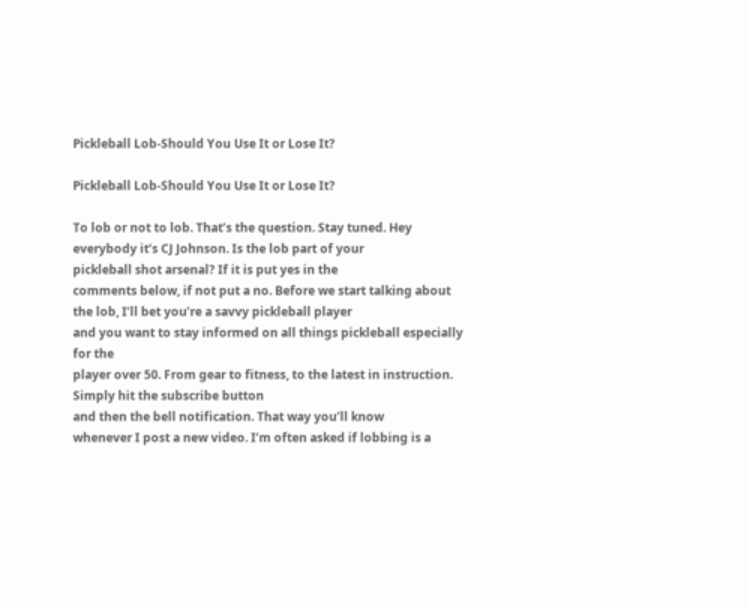Pickleball Lob-Should You Use It or Lose It?

Pickleball Lob-Should You Use It or Lose It?

To lob or not to lob. That’s the question. Stay tuned. Hey everybody it’s CJ Johnson. Is the lob part of your
pickleball shot arsenal? If it is put yes in the
comments below, if not put a no. Before we start talking about the lob, I’ll bet you’re a savvy pickleball player
and you want to stay informed on all things pickleball especially for the
player over 50. From gear to fitness, to the latest in instruction. Simply hit the subscribe button
and then the bell notification. That way you’ll know
whenever I post a new video. I’m often asked if lobbing is a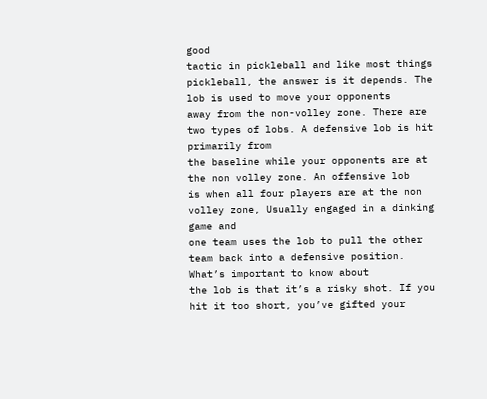good
tactic in pickleball and like most things pickleball, the answer is it depends. The lob is used to move your opponents
away from the non-volley zone. There are two types of lobs. A defensive lob is hit primarily from
the baseline while your opponents are at the non volley zone. An offensive lob
is when all four players are at the non volley zone, Usually engaged in a dinking game and
one team uses the lob to pull the other team back into a defensive position. What’s important to know about
the lob is that it’s a risky shot. If you hit it too short, you’ve gifted your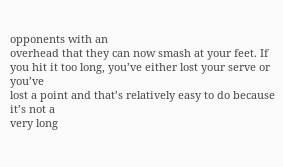opponents with an
overhead that they can now smash at your feet. If you hit it too long, you’ve either lost your serve or you’ve
lost a point and that’s relatively easy to do because it’s not a
very long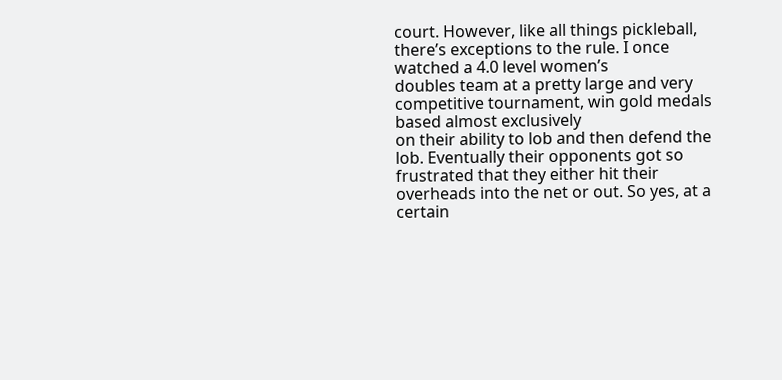court. However, like all things pickleball,
there’s exceptions to the rule. I once watched a 4.0 level women’s
doubles team at a pretty large and very competitive tournament, win gold medals based almost exclusively
on their ability to lob and then defend the lob. Eventually their opponents got so
frustrated that they either hit their overheads into the net or out. So yes, at a certain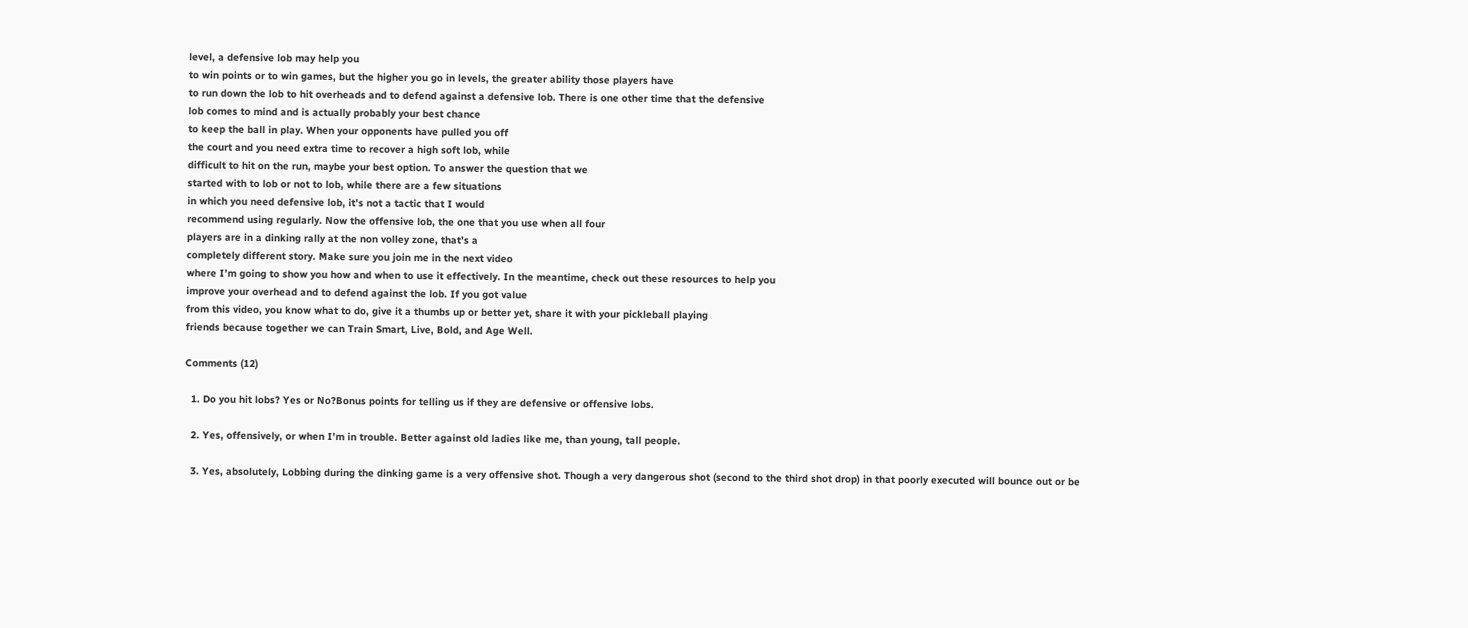level, a defensive lob may help you
to win points or to win games, but the higher you go in levels, the greater ability those players have
to run down the lob to hit overheads and to defend against a defensive lob. There is one other time that the defensive
lob comes to mind and is actually probably your best chance
to keep the ball in play. When your opponents have pulled you off
the court and you need extra time to recover a high soft lob, while
difficult to hit on the run, maybe your best option. To answer the question that we
started with to lob or not to lob, while there are a few situations
in which you need defensive lob, it’s not a tactic that I would
recommend using regularly. Now the offensive lob, the one that you use when all four
players are in a dinking rally at the non volley zone, that’s a
completely different story. Make sure you join me in the next video
where I’m going to show you how and when to use it effectively. In the meantime, check out these resources to help you
improve your overhead and to defend against the lob. If you got value
from this video, you know what to do, give it a thumbs up or better yet, share it with your pickleball playing
friends because together we can Train Smart, Live, Bold, and Age Well.

Comments (12)

  1. Do you hit lobs? Yes or No?Bonus points for telling us if they are defensive or offensive lobs.

  2. Yes, offensively, or when I’m in trouble. Better against old ladies like me, than young, tall people.

  3. Yes, absolutely, Lobbing during the dinking game is a very offensive shot. Though a very dangerous shot (second to the third shot drop) in that poorly executed will bounce out or be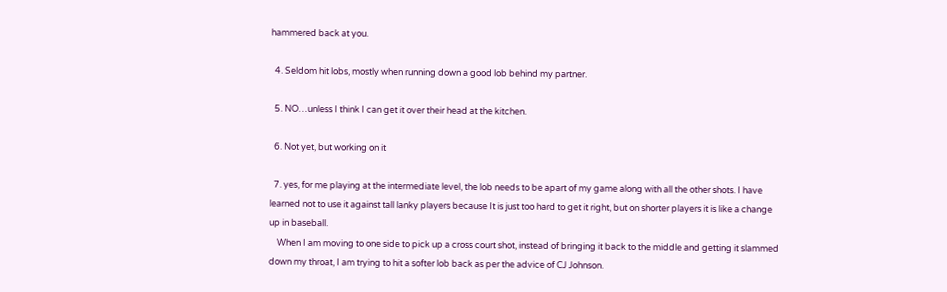hammered back at you.

  4. Seldom hit lobs, mostly when running down a good lob behind my partner.

  5. NO…unless I think I can get it over their head at the kitchen.

  6. Not yet, but working on it

  7. yes, for me playing at the intermediate level, the lob needs to be apart of my game along with all the other shots. I have learned not to use it against tall lanky players because It is just too hard to get it right, but on shorter players it is like a change up in baseball.
    When I am moving to one side to pick up a cross court shot, instead of bringing it back to the middle and getting it slammed down my throat, I am trying to hit a softer lob back as per the advice of CJ Johnson.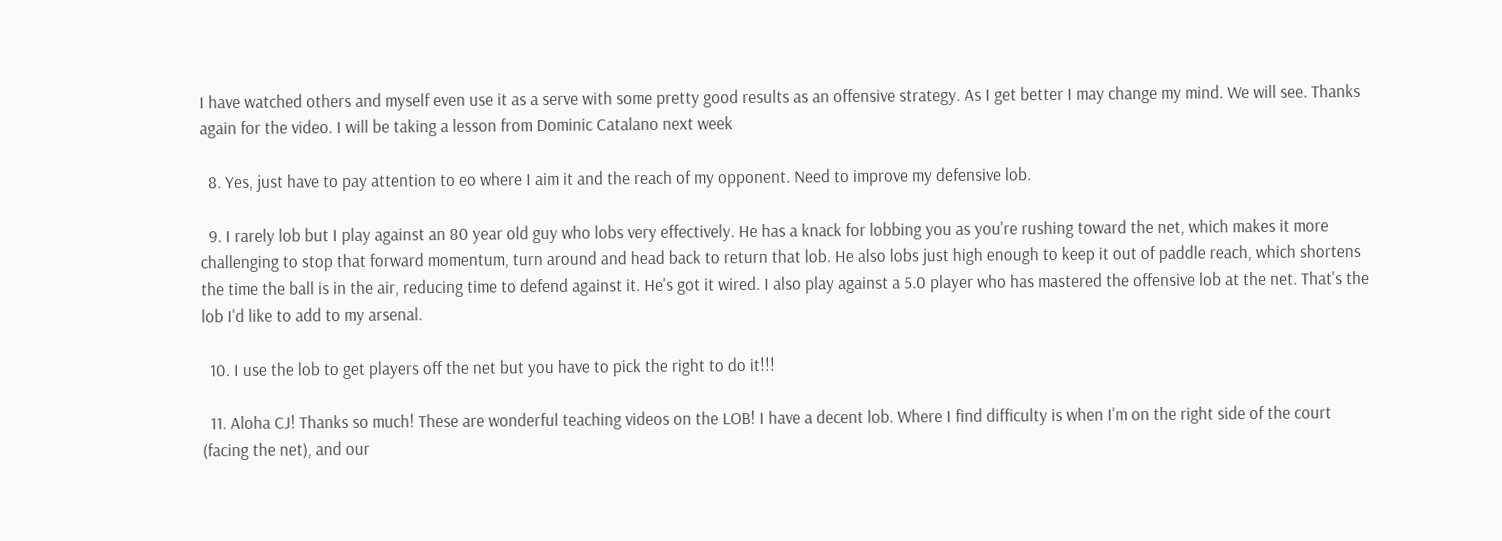I have watched others and myself even use it as a serve with some pretty good results as an offensive strategy. As I get better I may change my mind. We will see. Thanks again for the video. I will be taking a lesson from Dominic Catalano next week

  8. Yes, just have to pay attention to eo where I aim it and the reach of my opponent. Need to improve my defensive lob.

  9. I rarely lob but I play against an 80 year old guy who lobs very effectively. He has a knack for lobbing you as you're rushing toward the net, which makes it more challenging to stop that forward momentum, turn around and head back to return that lob. He also lobs just high enough to keep it out of paddle reach, which shortens the time the ball is in the air, reducing time to defend against it. He's got it wired. I also play against a 5.0 player who has mastered the offensive lob at the net. That's the lob I'd like to add to my arsenal.

  10. I use the lob to get players off the net but you have to pick the right to do it!!!

  11. Aloha CJ! Thanks so much! These are wonderful teaching videos on the LOB! I have a decent lob. Where I find difficulty is when I'm on the right side of the court (facing the net), and our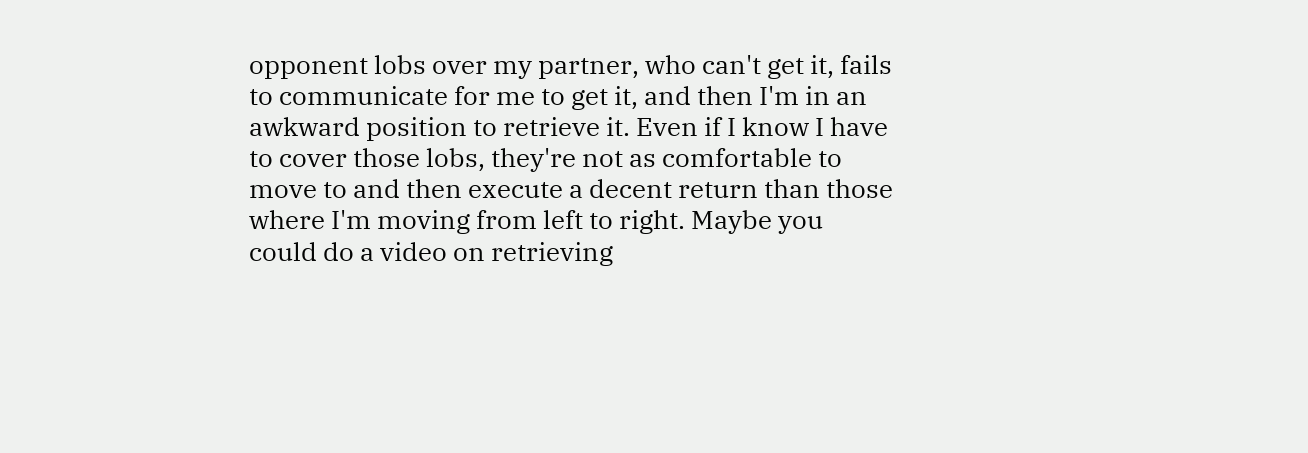opponent lobs over my partner, who can't get it, fails to communicate for me to get it, and then I'm in an awkward position to retrieve it. Even if I know I have to cover those lobs, they're not as comfortable to move to and then execute a decent return than those where I'm moving from left to right. Maybe you could do a video on retrieving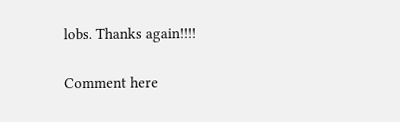lobs. Thanks again!!!!

Comment here